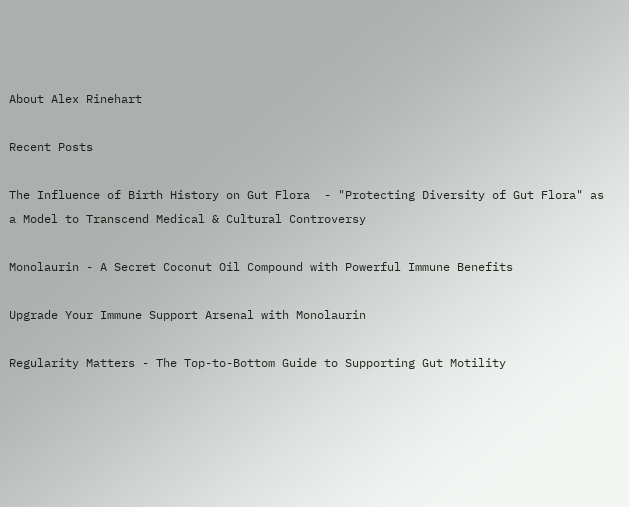About Alex Rinehart

Recent Posts

The Influence of Birth History on Gut Flora  - "Protecting Diversity of Gut Flora" as a Model to Transcend Medical & Cultural Controversy

Monolaurin - A Secret Coconut Oil Compound with Powerful Immune Benefits

Upgrade Your Immune Support Arsenal with Monolaurin

Regularity Matters - The Top-to-Bottom Guide to Supporting Gut Motility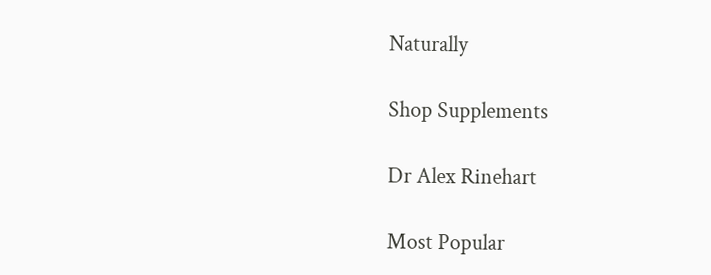Naturally

Shop Supplements

Dr Alex Rinehart

Most Popular